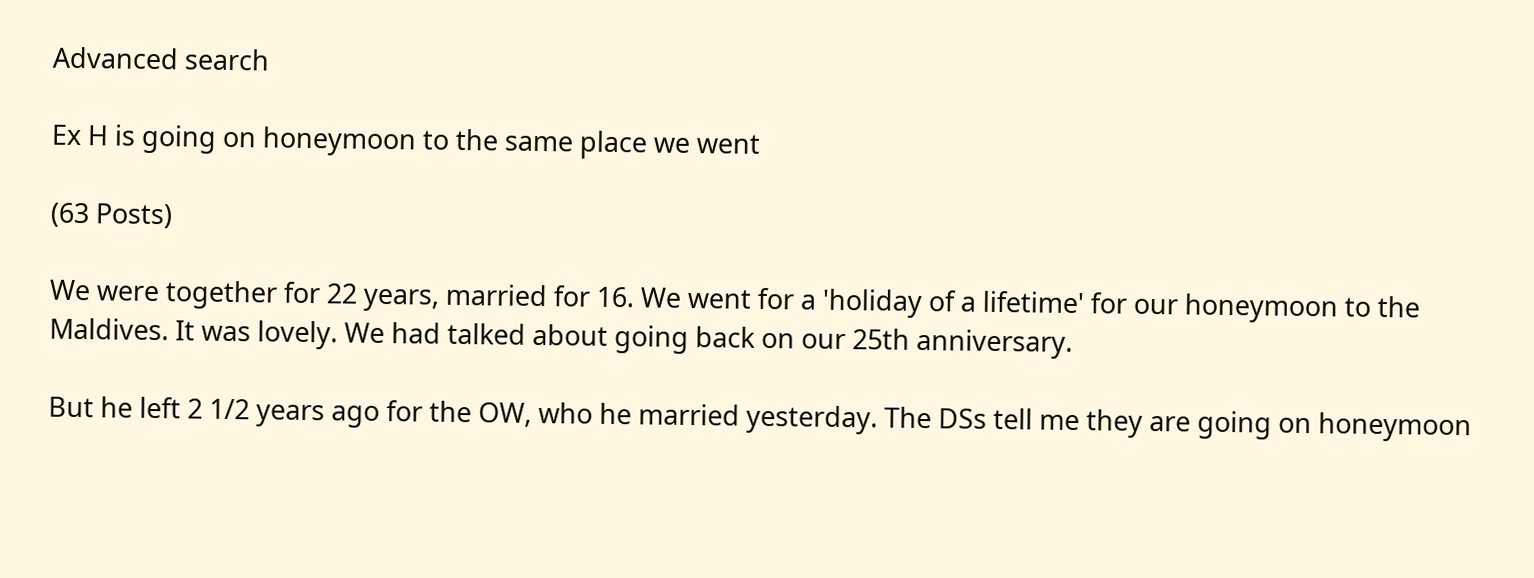Advanced search

Ex H is going on honeymoon to the same place we went

(63 Posts)

We were together for 22 years, married for 16. We went for a 'holiday of a lifetime' for our honeymoon to the Maldives. It was lovely. We had talked about going back on our 25th anniversary.

But he left 2 1/2 years ago for the OW, who he married yesterday. The DSs tell me they are going on honeymoon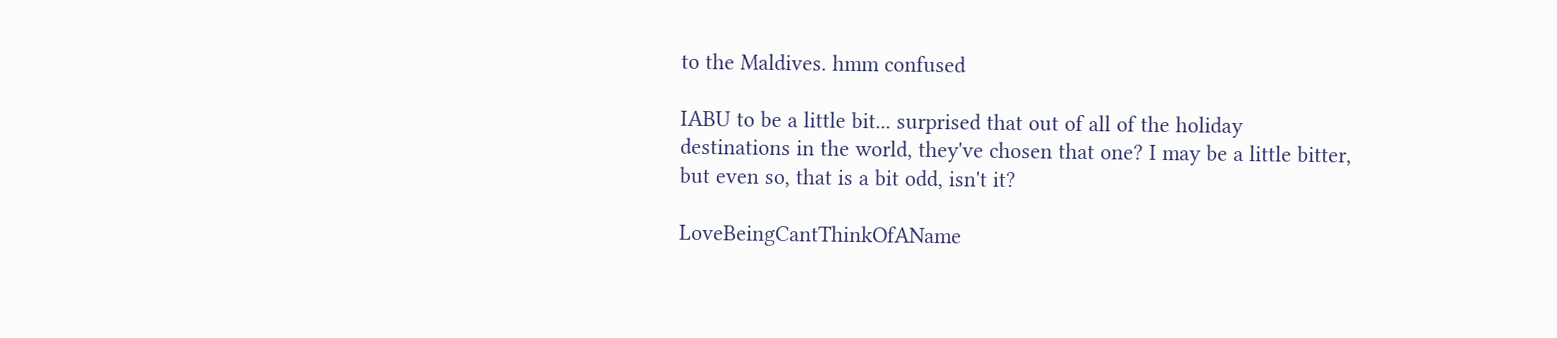to the Maldives. hmm confused

IABU to be a little bit... surprised that out of all of the holiday destinations in the world, they've chosen that one? I may be a little bitter, but even so, that is a bit odd, isn't it?

LoveBeingCantThinkOfAName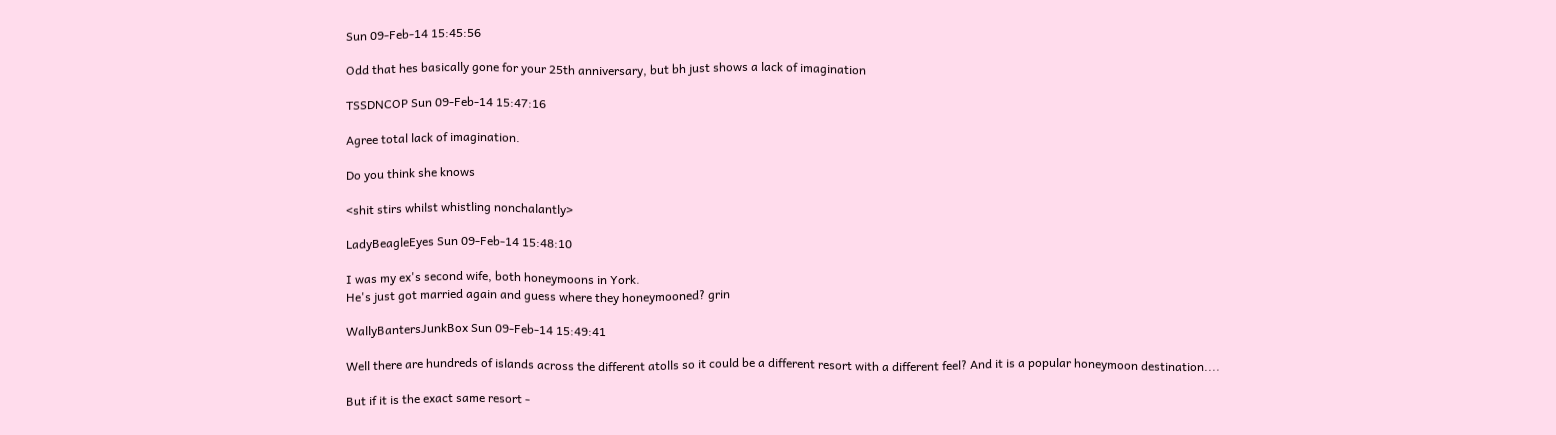Sun 09-Feb-14 15:45:56

Odd that hes basically gone for your 25th anniversary, but bh just shows a lack of imagination

TSSDNCOP Sun 09-Feb-14 15:47:16

Agree total lack of imagination.

Do you think she knows

<shit stirs whilst whistling nonchalantly>

LadyBeagleEyes Sun 09-Feb-14 15:48:10

I was my ex's second wife, both honeymoons in York.
He's just got married again and guess where they honeymooned? grin

WallyBantersJunkBox Sun 09-Feb-14 15:49:41

Well there are hundreds of islands across the different atolls so it could be a different resort with a different feel? And it is a popular honeymoon destination....

But if it is the exact same resort -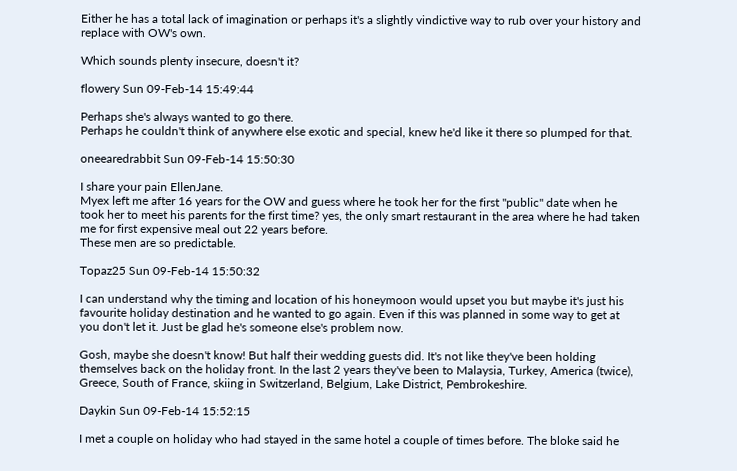Either he has a total lack of imagination or perhaps it's a slightly vindictive way to rub over your history and replace with OW's own.

Which sounds plenty insecure, doesn't it?

flowery Sun 09-Feb-14 15:49:44

Perhaps she's always wanted to go there.
Perhaps he couldn't think of anywhere else exotic and special, knew he'd like it there so plumped for that.

oneearedrabbit Sun 09-Feb-14 15:50:30

I share your pain EllenJane.
Myex left me after 16 years for the OW and guess where he took her for the first "public" date when he took her to meet his parents for the first time? yes, the only smart restaurant in the area where he had taken me for first expensive meal out 22 years before.
These men are so predictable.

Topaz25 Sun 09-Feb-14 15:50:32

I can understand why the timing and location of his honeymoon would upset you but maybe it's just his favourite holiday destination and he wanted to go again. Even if this was planned in some way to get at you don't let it. Just be glad he's someone else's problem now.

Gosh, maybe she doesn't know! But half their wedding guests did. It's not like they've been holding themselves back on the holiday front. In the last 2 years they've been to Malaysia, Turkey, America (twice), Greece, South of France, skiing in Switzerland, Belgium, Lake District, Pembrokeshire.

Daykin Sun 09-Feb-14 15:52:15

I met a couple on holiday who had stayed in the same hotel a couple of times before. The bloke said he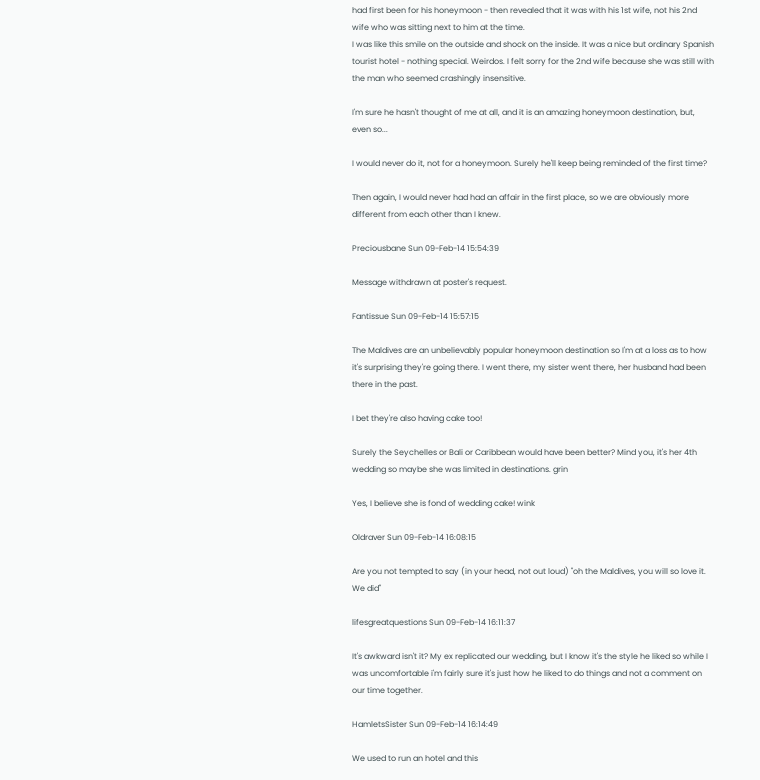had first been for his honeymoon - then revealed that it was with his 1st wife, not his 2nd wife who was sitting next to him at the time.
I was like this smile on the outside and shock on the inside. It was a nice but ordinary Spanish tourist hotel - nothing special. Weirdos. I felt sorry for the 2nd wife because she was still with the man who seemed crashingly insensitive.

I'm sure he hasn't thought of me at all, and it is an amazing honeymoon destination, but, even so...

I would never do it, not for a honeymoon. Surely he'll keep being reminded of the first time?

Then again, I would never had had an affair in the first place, so we are obviously more different from each other than I knew.

Preciousbane Sun 09-Feb-14 15:54:39

Message withdrawn at poster's request.

Fantissue Sun 09-Feb-14 15:57:15

The Maldives are an unbelievably popular honeymoon destination so I'm at a loss as to how it's surprising they're going there. I went there, my sister went there, her husband had been there in the past.

I bet they're also having cake too!

Surely the Seychelles or Bali or Caribbean would have been better? Mind you, it's her 4th wedding so maybe she was limited in destinations. grin

Yes, I believe she is fond of wedding cake! wink

Oldraver Sun 09-Feb-14 16:08:15

Are you not tempted to say (in your head, not out loud) "oh the Maldives, you will so love it. We did"

lifesgreatquestions Sun 09-Feb-14 16:11:37

It's awkward isn't it? My ex replicated our wedding, but I know it's the style he liked so while I was uncomfortable i'm fairly sure it's just how he liked to do things and not a comment on our time together.

HamletsSister Sun 09-Feb-14 16:14:49

We used to run an hotel and this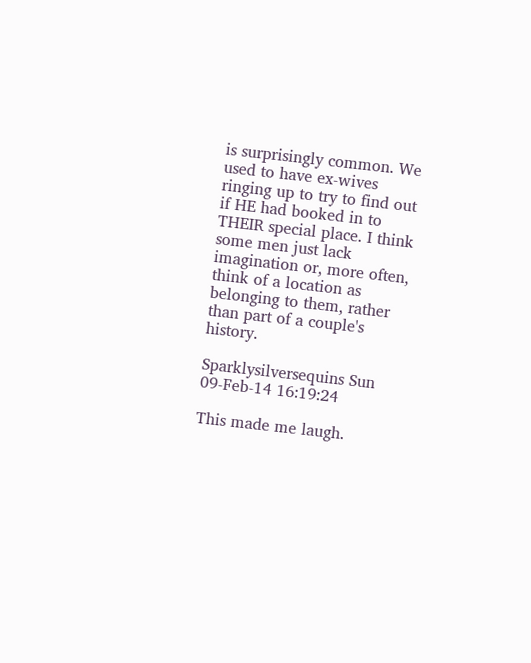is surprisingly common. We used to have ex-wives ringing up to try to find out if HE had booked in to THEIR special place. I think some men just lack imagination or, more often, think of a location as belonging to them, rather than part of a couple's history.

Sparklysilversequins Sun 09-Feb-14 16:19:24

This made me laugh.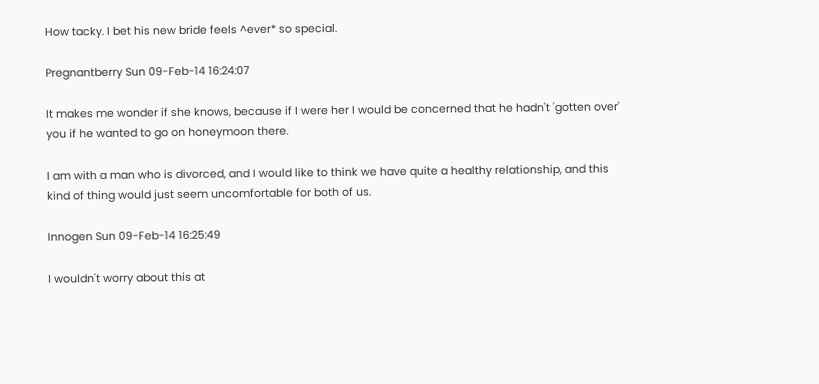How tacky. I bet his new bride feels ^ever* so special.

Pregnantberry Sun 09-Feb-14 16:24:07

It makes me wonder if she knows, because if I were her I would be concerned that he hadn't 'gotten over' you if he wanted to go on honeymoon there.

I am with a man who is divorced, and I would like to think we have quite a healthy relationship, and this kind of thing would just seem uncomfortable for both of us.

Innogen Sun 09-Feb-14 16:25:49

I wouldn't worry about this at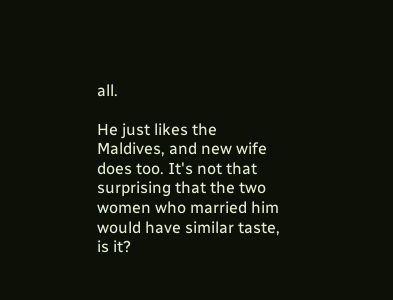all.

He just likes the Maldives, and new wife does too. It's not that surprising that the two women who married him would have similar taste, is it?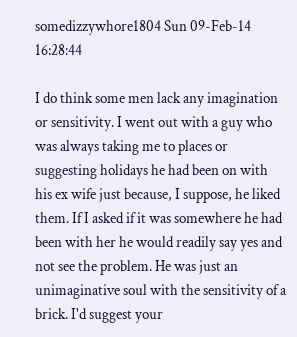somedizzywhore1804 Sun 09-Feb-14 16:28:44

I do think some men lack any imagination or sensitivity. I went out with a guy who was always taking me to places or suggesting holidays he had been on with his ex wife just because, I suppose, he liked them. If I asked if it was somewhere he had been with her he would readily say yes and not see the problem. He was just an unimaginative soul with the sensitivity of a brick. I'd suggest your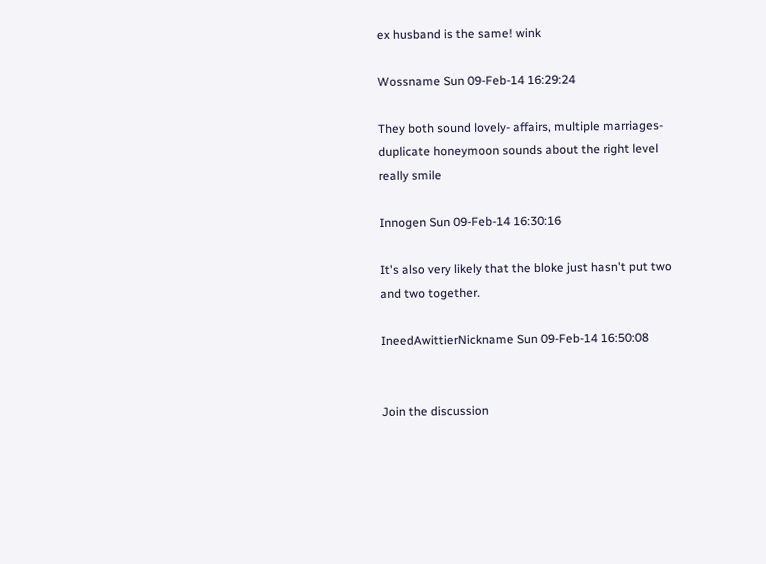ex husband is the same! wink

Wossname Sun 09-Feb-14 16:29:24

They both sound lovely- affairs, multiple marriages- duplicate honeymoon sounds about the right level really smile

Innogen Sun 09-Feb-14 16:30:16

It's also very likely that the bloke just hasn't put two and two together.

IneedAwittierNickname Sun 09-Feb-14 16:50:08


Join the discussion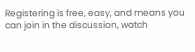Registering is free, easy, and means you can join in the discussion, watch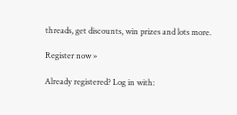threads, get discounts, win prizes and lots more.

Register now »

Already registered? Log in with: